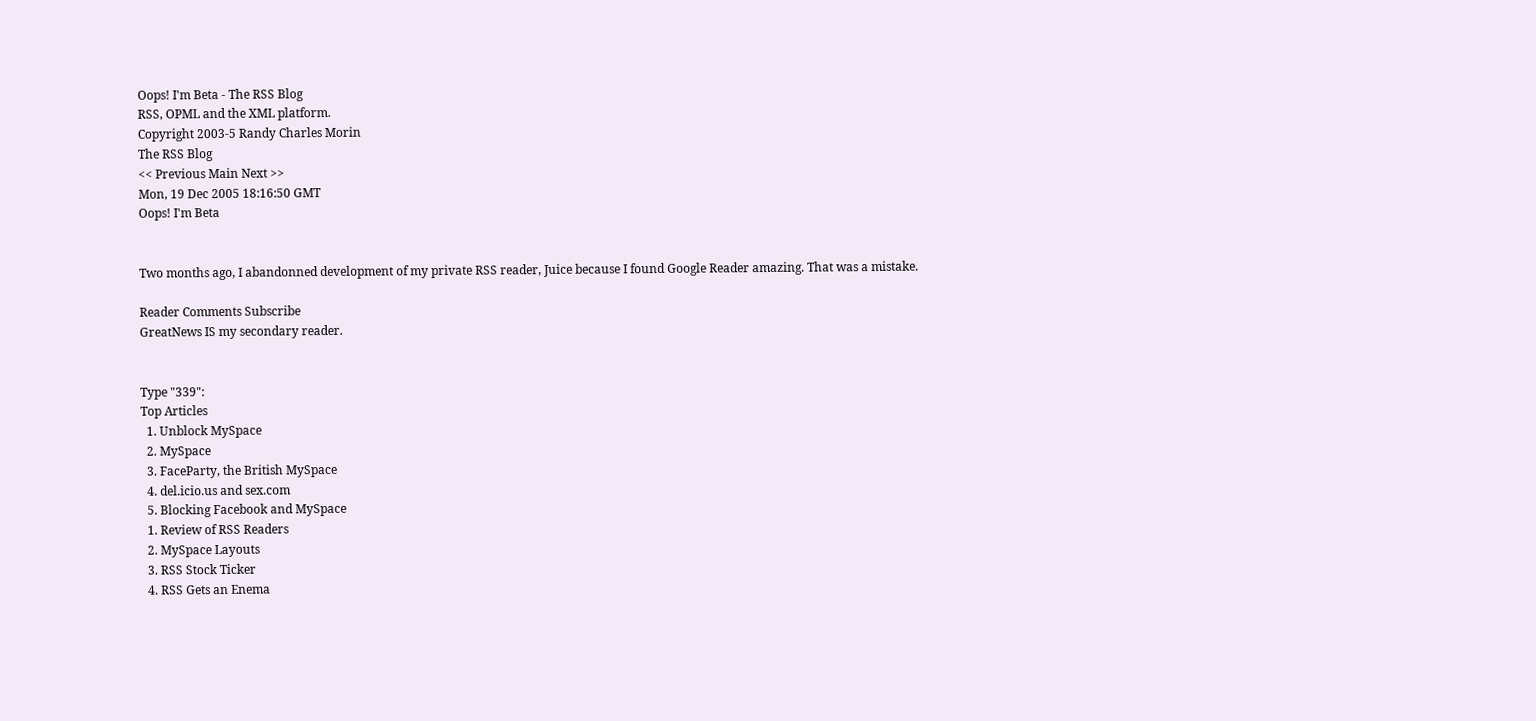Oops! I'm Beta - The RSS Blog
RSS, OPML and the XML platform.
Copyright 2003-5 Randy Charles Morin
The RSS Blog
<< Previous Main Next >>
Mon, 19 Dec 2005 18:16:50 GMT
Oops! I'm Beta


Two months ago, I abandonned development of my private RSS reader, Juice because I found Google Reader amazing. That was a mistake.

Reader Comments Subscribe
GreatNews IS my secondary reader.


Type "339":
Top Articles
  1. Unblock MySpace
  2. MySpace
  3. FaceParty, the British MySpace
  4. del.icio.us and sex.com
  5. Blocking Facebook and MySpace
  1. Review of RSS Readers
  2. MySpace Layouts
  3. RSS Stock Ticker
  4. RSS Gets an Enema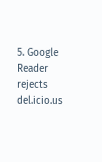5. Google Reader rejects del.icio.us